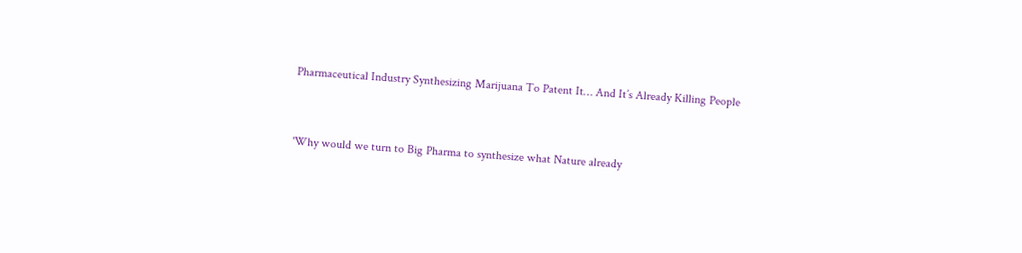Pharmaceutical Industry Synthesizing Marijuana To Patent It… And It’s Already Killing People


'Why would we turn to Big Pharma to synthesize what Nature already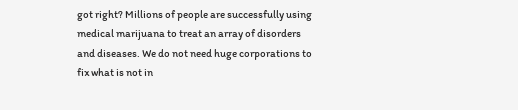got right? Millions of people are successfully using medical marijuana to treat an array of disorders and diseases. We do not need huge corporations to fix what is not in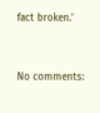fact broken.'


No comments: